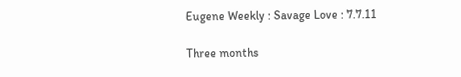Eugene Weekly : Savage Love : 7.7.11

Three months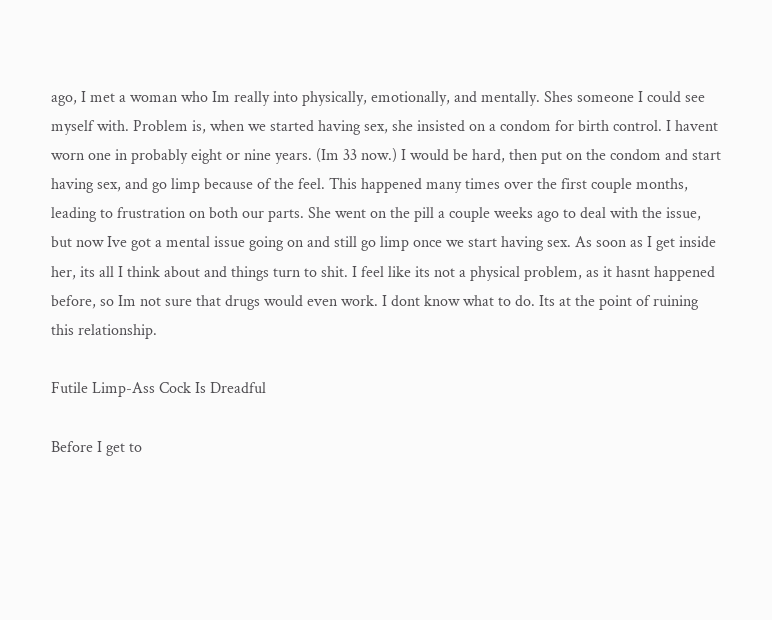ago, I met a woman who Im really into physically, emotionally, and mentally. Shes someone I could see myself with. Problem is, when we started having sex, she insisted on a condom for birth control. I havent worn one in probably eight or nine years. (Im 33 now.) I would be hard, then put on the condom and start having sex, and go limp because of the feel. This happened many times over the first couple months, leading to frustration on both our parts. She went on the pill a couple weeks ago to deal with the issue, but now Ive got a mental issue going on and still go limp once we start having sex. As soon as I get inside her, its all I think about and things turn to shit. I feel like its not a physical problem, as it hasnt happened before, so Im not sure that drugs would even work. I dont know what to do. Its at the point of ruining this relationship.

Futile Limp-Ass Cock Is Dreadful

Before I get to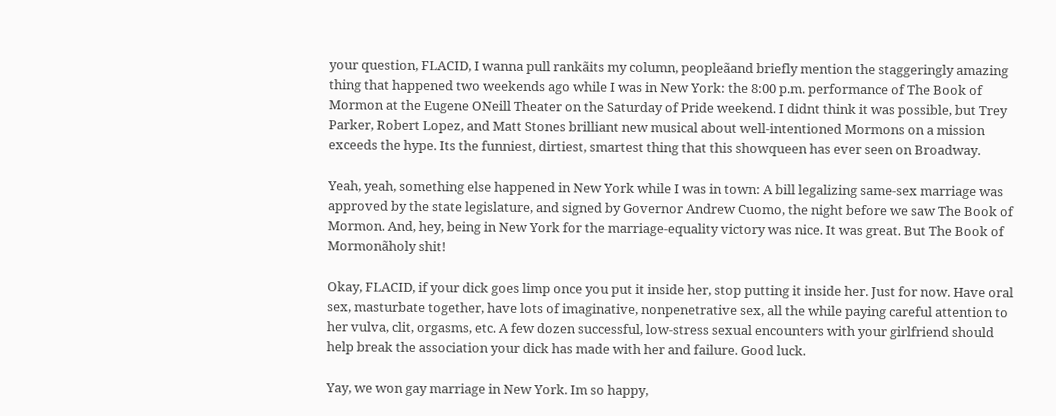your question, FLACID, I wanna pull rankãits my column, peopleãand briefly mention the staggeringly amazing thing that happened two weekends ago while I was in New York: the 8:00 p.m. performance of The Book of Mormon at the Eugene ONeill Theater on the Saturday of Pride weekend. I didnt think it was possible, but Trey Parker, Robert Lopez, and Matt Stones brilliant new musical about well-intentioned Mormons on a mission exceeds the hype. Its the funniest, dirtiest, smartest thing that this showqueen has ever seen on Broadway.

Yeah, yeah, something else happened in New York while I was in town: A bill legalizing same-sex marriage was approved by the state legislature, and signed by Governor Andrew Cuomo, the night before we saw The Book of Mormon. And, hey, being in New York for the marriage-equality victory was nice. It was great. But The Book of Mormonãholy shit!

Okay, FLACID, if your dick goes limp once you put it inside her, stop putting it inside her. Just for now. Have oral sex, masturbate together, have lots of imaginative, nonpenetrative sex, all the while paying careful attention to her vulva, clit, orgasms, etc. A few dozen successful, low-stress sexual encounters with your girlfriend should help break the association your dick has made with her and failure. Good luck.

Yay, we won gay marriage in New York. Im so happy,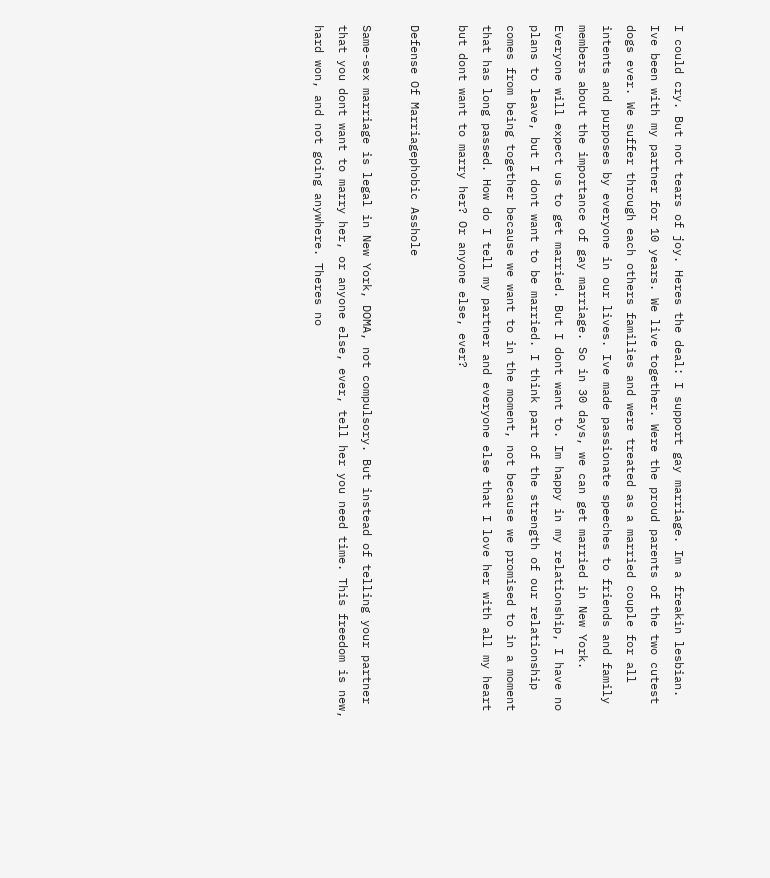I could cry. But not tears of joy. Heres the deal: I support gay marriage. Im a freakin lesbian. Ive been with my partner for 10 years. We live together. Were the proud parents of the two cutest dogs ever. We suffer through each others families and were treated as a married couple for all intents and purposes by everyone in our lives. Ive made passionate speeches to friends and family members about the importance of gay marriage. So in 30 days, we can get married in New York. Everyone will expect us to get married. But I dont want to. Im happy in my relationship, I have no plans to leave, but I dont want to be married. I think part of the strength of our relationship comes from being together because we want to in the moment, not because we promised to in a moment that has long passed. How do I tell my partner and everyone else that I love her with all my heart but dont want to marry her? Or anyone else, ever?

Defense Of Marriagephobic Asshole

Same-sex marriage is legal in New York, DOMA, not compulsory. But instead of telling your partner that you dont want to marry her, or anyone else, ever, tell her you need time. This freedom is new, hard won, and not going anywhere. Theres no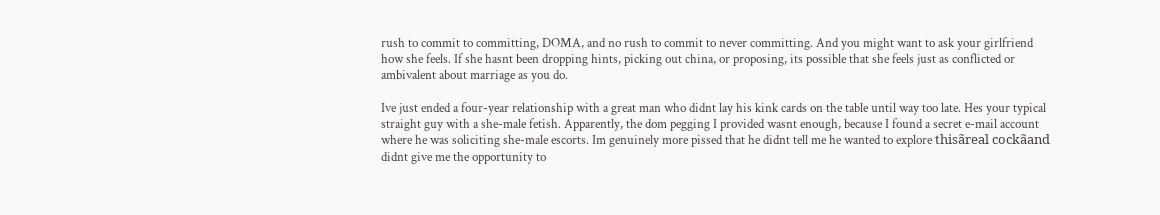rush to commit to committing, DOMA, and no rush to commit to never committing. And you might want to ask your girlfriend how she feels. If she hasnt been dropping hints, picking out china, or proposing, its possible that she feels just as conflicted or ambivalent about marriage as you do.

Ive just ended a four-year relationship with a great man who didnt lay his kink cards on the table until way too late. Hes your typical straight guy with a she-male fetish. Apparently, the dom pegging I provided wasnt enough, because I found a secret e-mail account where he was soliciting she-male escorts. Im genuinely more pissed that he didnt tell me he wanted to explore thisãreal cockãand didnt give me the opportunity to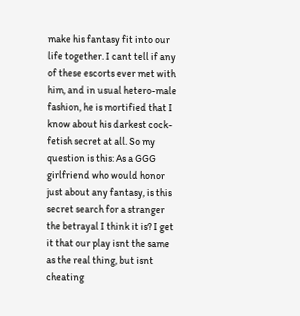make his fantasy fit into our life together. I cant tell if any of these escorts ever met with him, and in usual hetero-male fashion, he is mortified that I know about his darkest cock-fetish secret at all. So my question is this: As a GGG girlfriend who would honor just about any fantasy, is this secret search for a stranger the betrayal I think it is? I get it that our play isnt the same as the real thing, but isnt cheating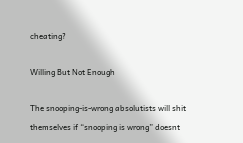cheating?

Willing But Not Enough

The snooping-is-wrong absolutists will shit themselves if “snooping is wrong” doesnt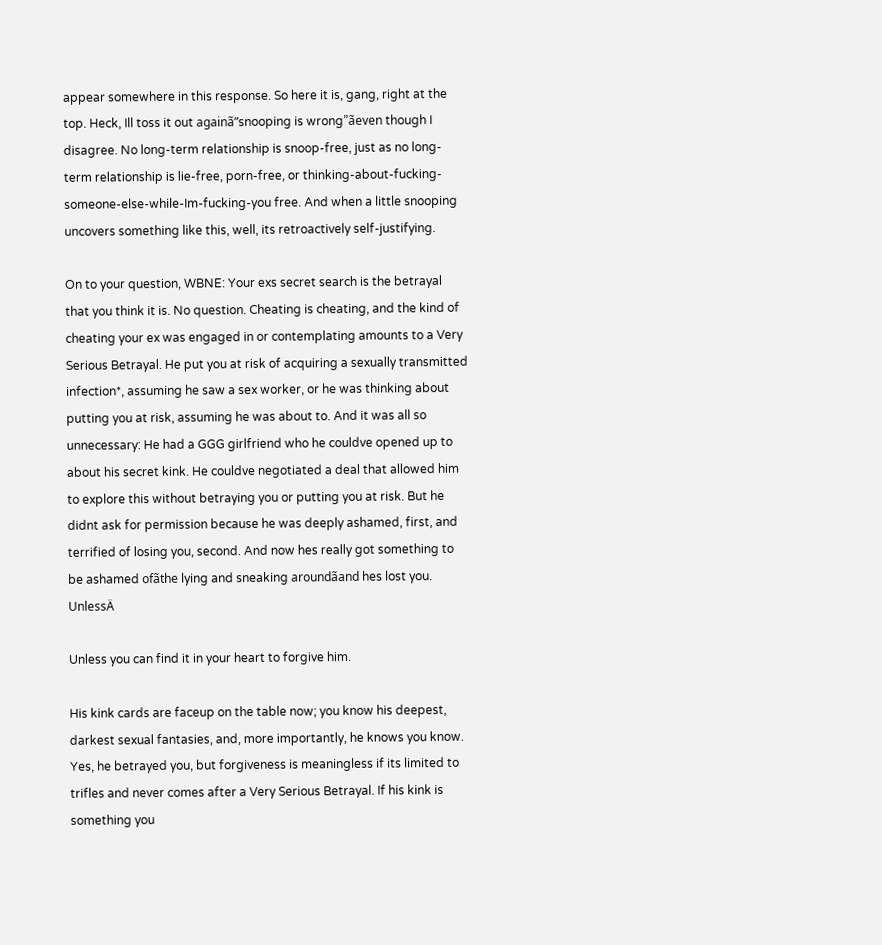appear somewhere in this response. So here it is, gang, right at the top. Heck, Ill toss it out againã”snooping is wrong”ãeven though I disagree. No long-term relationship is snoop-free, just as no long-term relationship is lie-free, porn-free, or thinking-about-fucking-someone-else-while-Im-fucking-you free. And when a little snooping uncovers something like this, well, its retroactively self-justifying.

On to your question, WBNE: Your exs secret search is the betrayal that you think it is. No question. Cheating is cheating, and the kind of cheating your ex was engaged in or contemplating amounts to a Very Serious Betrayal. He put you at risk of acquiring a sexually transmitted infection*, assuming he saw a sex worker, or he was thinking about putting you at risk, assuming he was about to. And it was all so unnecessary: He had a GGG girlfriend who he couldve opened up to about his secret kink. He couldve negotiated a deal that allowed him to explore this without betraying you or putting you at risk. But he didnt ask for permission because he was deeply ashamed, first, and terrified of losing you, second. And now hes really got something to be ashamed ofãthe lying and sneaking aroundãand hes lost you. UnlessÄ

Unless you can find it in your heart to forgive him.

His kink cards are faceup on the table now; you know his deepest, darkest sexual fantasies, and, more importantly, he knows you know. Yes, he betrayed you, but forgiveness is meaningless if its limited to trifles and never comes after a Very Serious Betrayal. If his kink is something you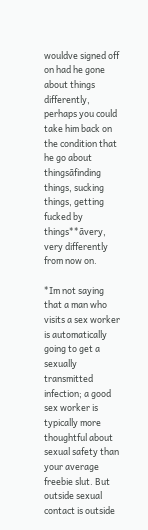wouldve signed off on had he gone about things differently, perhaps you could take him back on the condition that he go about thingsãfinding things, sucking things, getting fucked by things**ãvery, very differently from now on.

*Im not saying that a man who visits a sex worker is automatically going to get a sexually transmitted infection; a good sex worker is typically more thoughtful about sexual safety than your average freebie slut. But outside sexual contact is outside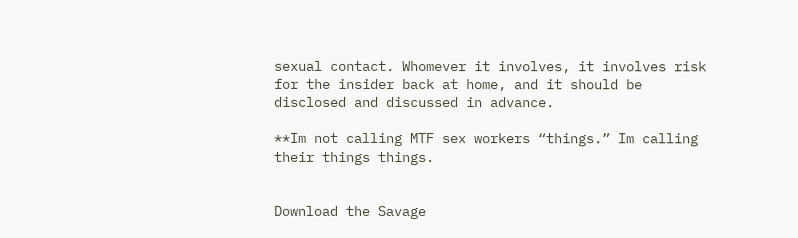sexual contact. Whomever it involves, it involves risk for the insider back at home, and it should be disclosed and discussed in advance.

**Im not calling MTF sex workers “things.” Im calling their things things.


Download the Savage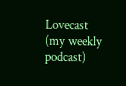Lovecast (my weekly podcast)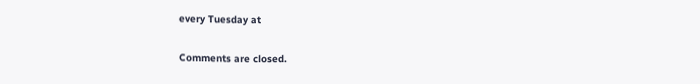every Tuesday at

Comments are closed.